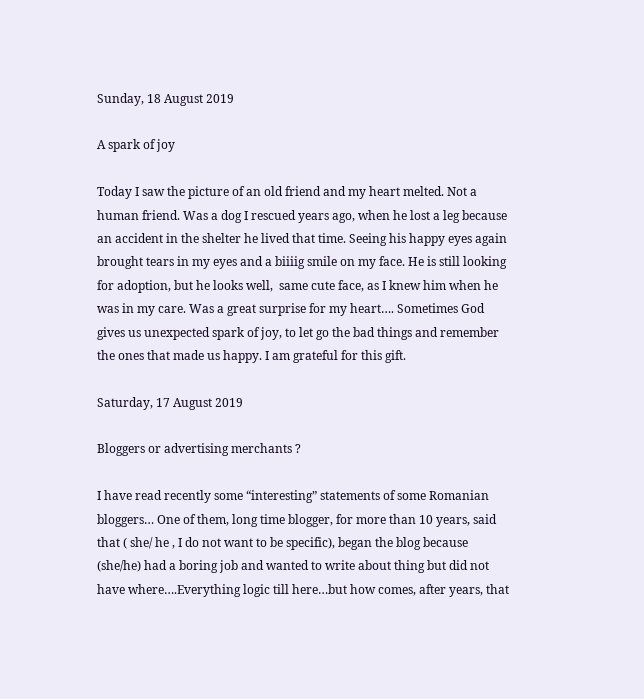Sunday, 18 August 2019

A spark of joy

Today I saw the picture of an old friend and my heart melted. Not a human friend. Was a dog I rescued years ago, when he lost a leg because an accident in the shelter he lived that time. Seeing his happy eyes again brought tears in my eyes and a biiiig smile on my face. He is still looking for adoption, but he looks well,  same cute face, as I knew him when he was in my care. Was a great surprise for my heart…. Sometimes God gives us unexpected spark of joy, to let go the bad things and remember the ones that made us happy. I am grateful for this gift.

Saturday, 17 August 2019

Bloggers or advertising merchants ?

I have read recently some “interesting” statements of some Romanian bloggers… One of them, long time blogger, for more than 10 years, said that ( she/ he , I do not want to be specific), began the blog because (she/he) had a boring job and wanted to write about thing but did not have where….Everything logic till here…but how comes, after years, that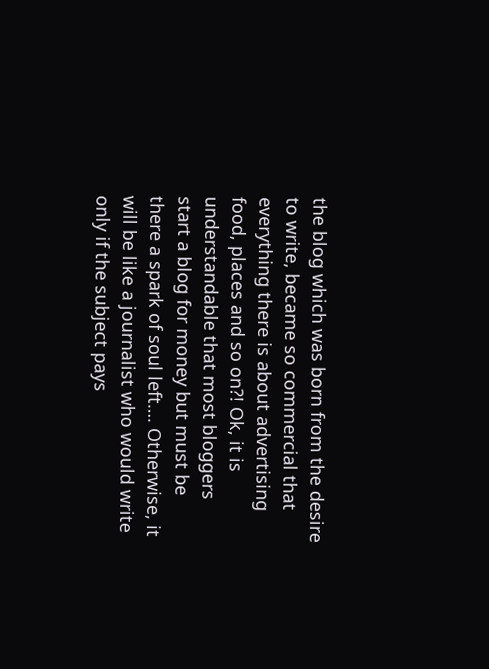the blog which was born from the desire to write, became so commercial that everything there is about advertising food, places and so on?! Ok, it is understandable that most bloggers start a blog for money but must be there a spark of soul left…. Otherwise, it will be like a journalist who would write only if the subject pays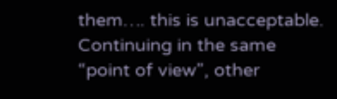them…. this is unacceptable. Continuing in the same “point of view”, other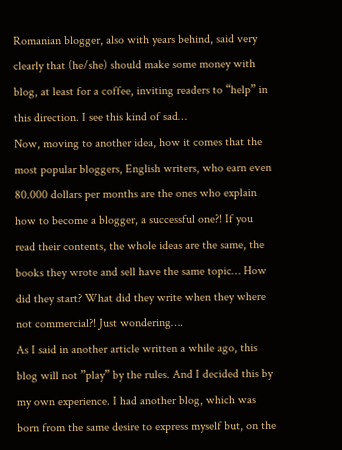Romanian blogger, also with years behind, said very clearly that (he/she) should make some money with blog, at least for a coffee, inviting readers to “help” in this direction. I see this kind of sad…
Now, moving to another idea, how it comes that the most popular bloggers, English writers, who earn even 80.000 dollars per months are the ones who explain how to become a blogger, a successful one?! If you read their contents, the whole ideas are the same, the books they wrote and sell have the same topic… How did they start? What did they write when they where not commercial?! Just wondering….
As I said in another article written a while ago, this blog will not ”play” by the rules. And I decided this by my own experience. I had another blog, which was born from the same desire to express myself but, on the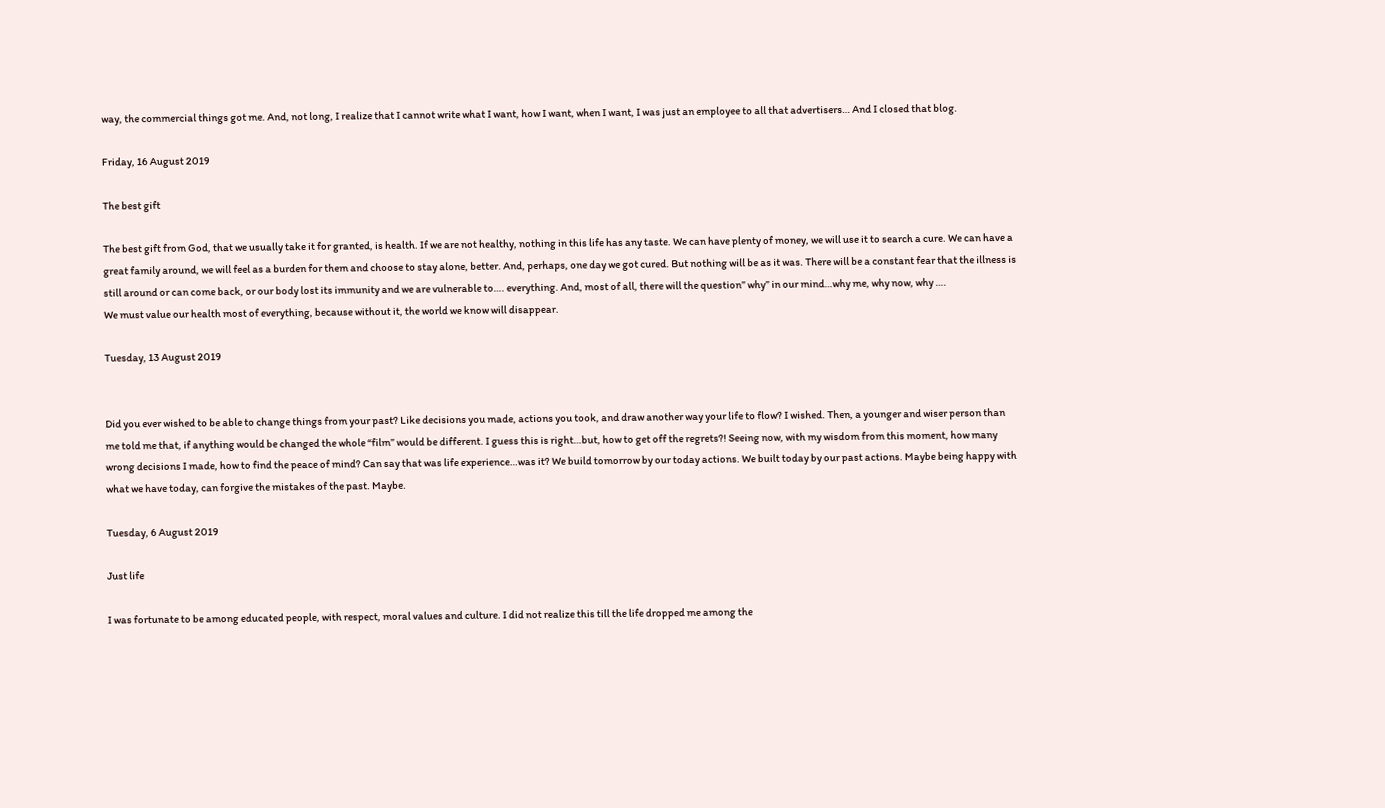way, the commercial things got me. And, not long, I realize that I cannot write what I want, how I want, when I want, I was just an employee to all that advertisers… And I closed that blog.

Friday, 16 August 2019

The best gift

The best gift from God, that we usually take it for granted, is health. If we are not healthy, nothing in this life has any taste. We can have plenty of money, we will use it to search a cure. We can have a great family around, we will feel as a burden for them and choose to stay alone, better. And, perhaps, one day we got cured. But nothing will be as it was. There will be a constant fear that the illness is still around or can come back, or our body lost its immunity and we are vulnerable to…. everything. And, most of all, there will the question” why” in our mind…why me, why now, why ….
We must value our health most of everything, because without it, the world we know will disappear.

Tuesday, 13 August 2019


Did you ever wished to be able to change things from your past? Like decisions you made, actions you took, and draw another way your life to flow? I wished. Then, a younger and wiser person than me told me that, if anything would be changed the whole “film” would be different. I guess this is right…but, how to get off the regrets?! Seeing now, with my wisdom from this moment, how many wrong decisions I made, how to find the peace of mind? Can say that was life experience…was it? We build tomorrow by our today actions. We built today by our past actions. Maybe being happy with what we have today, can forgive the mistakes of the past. Maybe.

Tuesday, 6 August 2019

Just life

I was fortunate to be among educated people, with respect, moral values and culture. I did not realize this till the life dropped me among the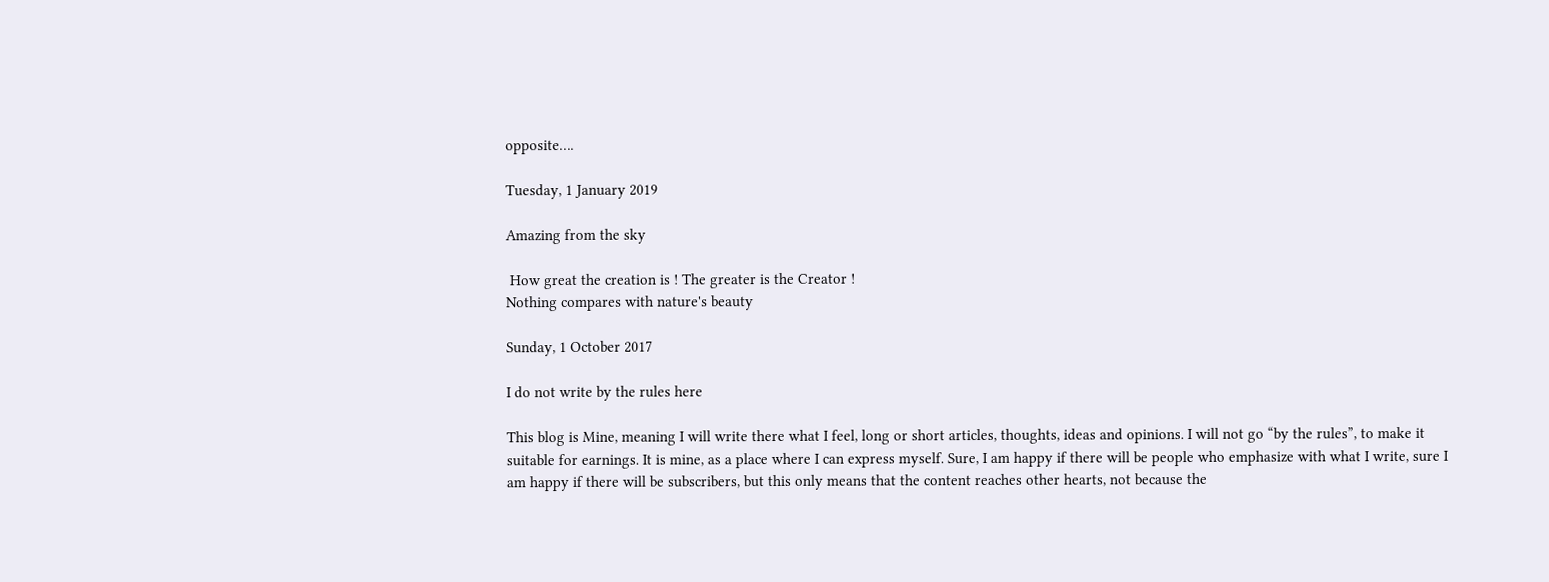opposite….

Tuesday, 1 January 2019

Amazing from the sky

 How great the creation is ! The greater is the Creator !
Nothing compares with nature's beauty

Sunday, 1 October 2017

I do not write by the rules here

This blog is Mine, meaning I will write there what I feel, long or short articles, thoughts, ideas and opinions. I will not go “by the rules”, to make it suitable for earnings. It is mine, as a place where I can express myself. Sure, I am happy if there will be people who emphasize with what I write, sure I am happy if there will be subscribers, but this only means that the content reaches other hearts, not because the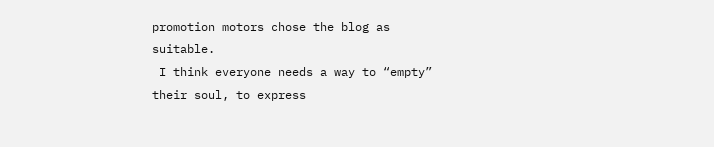promotion motors chose the blog as suitable.
 I think everyone needs a way to “empty” their soul, to express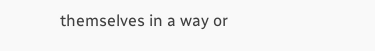themselves in a way or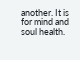another. It is for mind and soul health.